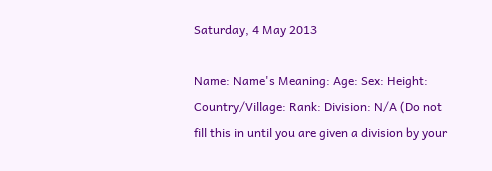Saturday, 4 May 2013

Name: Name's Meaning: Age: Sex: Height: Country/Village: Rank: Division: N/A (Do not fill this in until you are given a division by your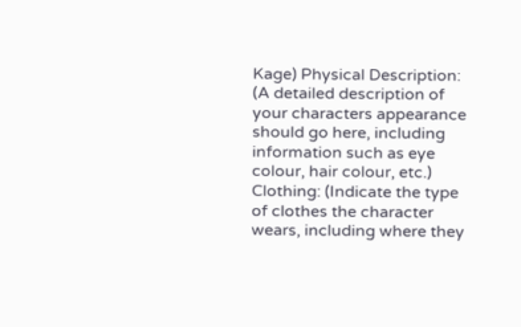Kage) Physical Description: (A detailed description of your characters appearance should go here, including information such as eye colour, hair colour, etc.) Clothing: (Indicate the type of clothes the character wears, including where they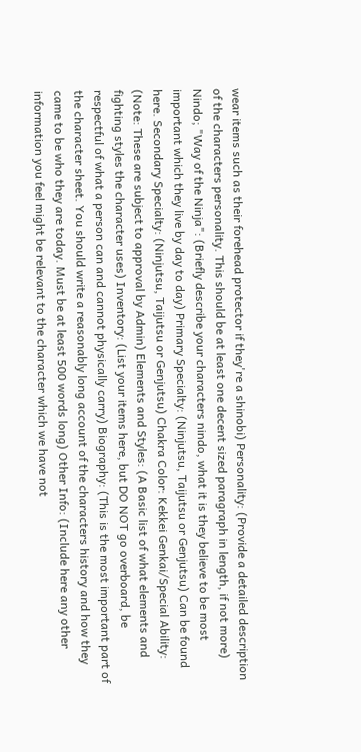wear items such as their forehead protector if they're a shinobi) Personality: (Provide a detailed description of the characters personality. This should be at least one decent sized paragraph in length, if not more) Nindo; "Way of the Ninja": (Briefly describe your characters nindo, what it is they believe to be most important which they live by day to day) Primary Specialty: (Ninjutsu, Taijutsu or Genjutsu) Can be found here. Secondary Specialty: (Ninjutsu, Taijutsu or Genjutsu) Chakra Color: Kekkei Genkai/Special Ability: (Note: These are subject to approval by Admin) Elements and Styles: (A Basic list of what elements and fighting styles the character uses) Inventory: (List your items here, but DO NOT go overboard, be respectful of what a person can and cannot physically carry) Biography: (This is the most important part of the character sheet. You should write a reasonably long account of the characters history and how they came to be who they are today. Must be at least 500 words long) Other Info: (Include here any other information you feel might be relevant to the character which we have not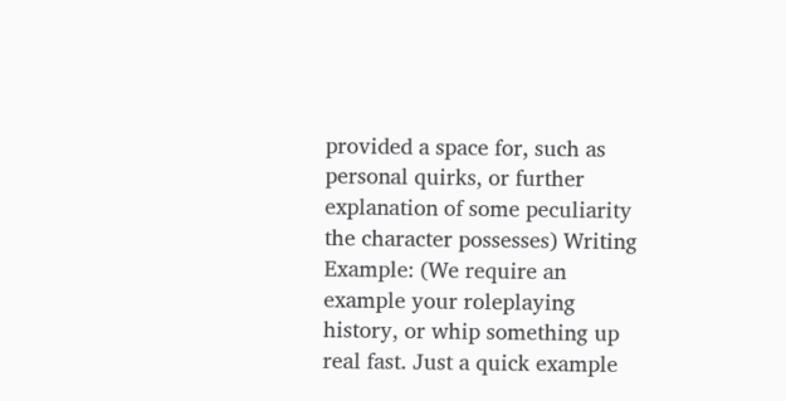provided a space for, such as personal quirks, or further explanation of some peculiarity the character possesses) Writing Example: (We require an example your roleplaying history, or whip something up real fast. Just a quick example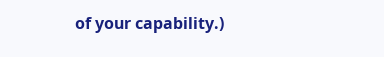of your capability.)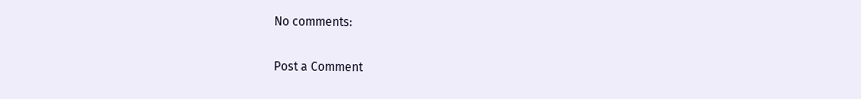No comments:

Post a Comment